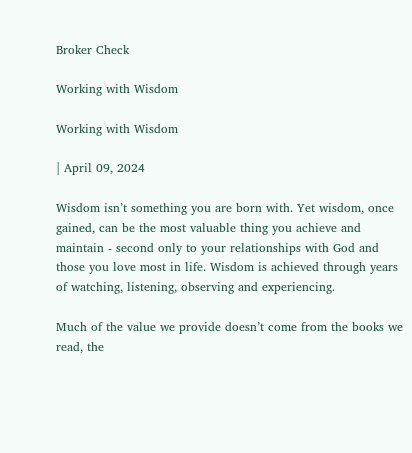Broker Check

Working with Wisdom

Working with Wisdom

| April 09, 2024

Wisdom isn’t something you are born with. Yet wisdom, once gained, can be the most valuable thing you achieve and maintain - second only to your relationships with God and those you love most in life. Wisdom is achieved through years of watching, listening, observing and experiencing.

Much of the value we provide doesn’t come from the books we read, the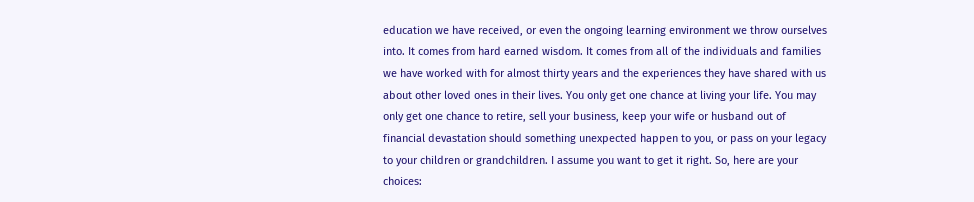education we have received, or even the ongoing learning environment we throw ourselves into. It comes from hard earned wisdom. It comes from all of the individuals and families we have worked with for almost thirty years and the experiences they have shared with us about other loved ones in their lives. You only get one chance at living your life. You may only get one chance to retire, sell your business, keep your wife or husband out of financial devastation should something unexpected happen to you, or pass on your legacy to your children or grandchildren. I assume you want to get it right. So, here are your choices: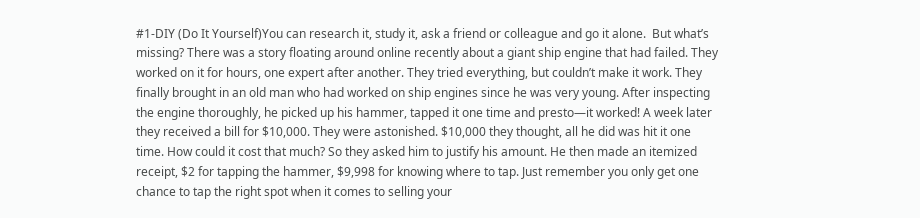#1-DIY (Do It Yourself)You can research it, study it, ask a friend or colleague and go it alone.  But what’s missing? There was a story floating around online recently about a giant ship engine that had failed. They worked on it for hours, one expert after another. They tried everything, but couldn’t make it work. They finally brought in an old man who had worked on ship engines since he was very young. After inspecting the engine thoroughly, he picked up his hammer, tapped it one time and presto—it worked! A week later they received a bill for $10,000. They were astonished. $10,000 they thought, all he did was hit it one time. How could it cost that much? So they asked him to justify his amount. He then made an itemized receipt, $2 for tapping the hammer, $9,998 for knowing where to tap. Just remember you only get one chance to tap the right spot when it comes to selling your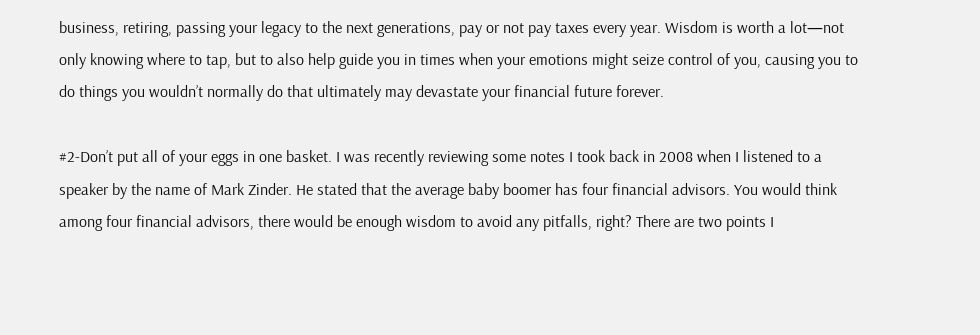business, retiring, passing your legacy to the next generations, pay or not pay taxes every year. Wisdom is worth a lot—not only knowing where to tap, but to also help guide you in times when your emotions might seize control of you, causing you to do things you wouldn’t normally do that ultimately may devastate your financial future forever.

#2-Don’t put all of your eggs in one basket. I was recently reviewing some notes I took back in 2008 when I listened to a speaker by the name of Mark Zinder. He stated that the average baby boomer has four financial advisors. You would think among four financial advisors, there would be enough wisdom to avoid any pitfalls, right? There are two points I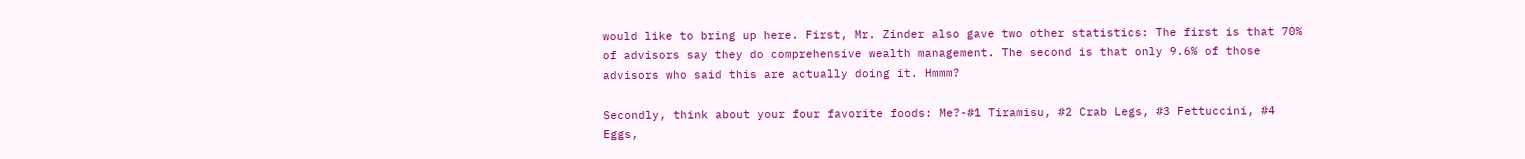would like to bring up here. First, Mr. Zinder also gave two other statistics: The first is that 70% of advisors say they do comprehensive wealth management. The second is that only 9.6% of those advisors who said this are actually doing it. Hmmm?

Secondly, think about your four favorite foods: Me?-#1 Tiramisu, #2 Crab Legs, #3 Fettuccini, #4 Eggs,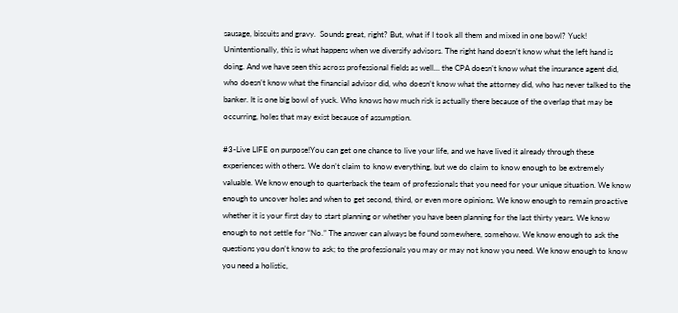sausage, biscuits and gravy.  Sounds great, right? But, what if I took all them and mixed in one bowl? Yuck! Unintentionally, this is what happens when we diversify advisors. The right hand doesn’t know what the left hand is doing. And we have seen this across professional fields as well… the CPA doesn’t know what the insurance agent did, who doesn’t know what the financial advisor did, who doesn’t know what the attorney did, who has never talked to the banker. It is one big bowl of yuck. Who knows how much risk is actually there because of the overlap that may be occurring, holes that may exist because of assumption.

#3-Live LIFE on purpose!You can get one chance to live your life, and we have lived it already through these experiences with others. We don’t claim to know everything, but we do claim to know enough to be extremely valuable. We know enough to quarterback the team of professionals that you need for your unique situation. We know enough to uncover holes and when to get second, third, or even more opinions. We know enough to remain proactive whether it is your first day to start planning or whether you have been planning for the last thirty years. We know enough to not settle for “No.” The answer can always be found somewhere, somehow. We know enough to ask the questions you don’t know to ask; to the professionals you may or may not know you need. We know enough to know you need a holistic,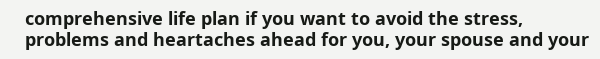comprehensive life plan if you want to avoid the stress, problems and heartaches ahead for you, your spouse and your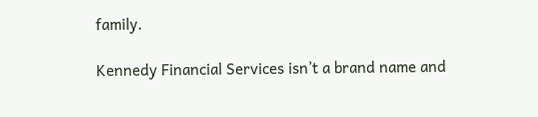family.

Kennedy Financial Services isn’t a brand name and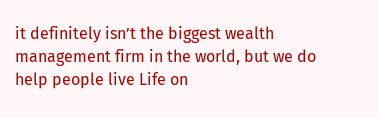it definitely isn’t the biggest wealth management firm in the world, but we do help people live Life on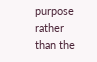purpose rather than the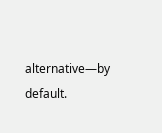alternative—by default.